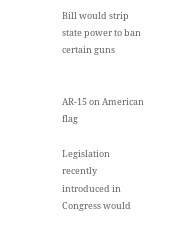Bill would strip state power to ban certain guns


AR-15 on American flag

Legislation recently introduced in Congress would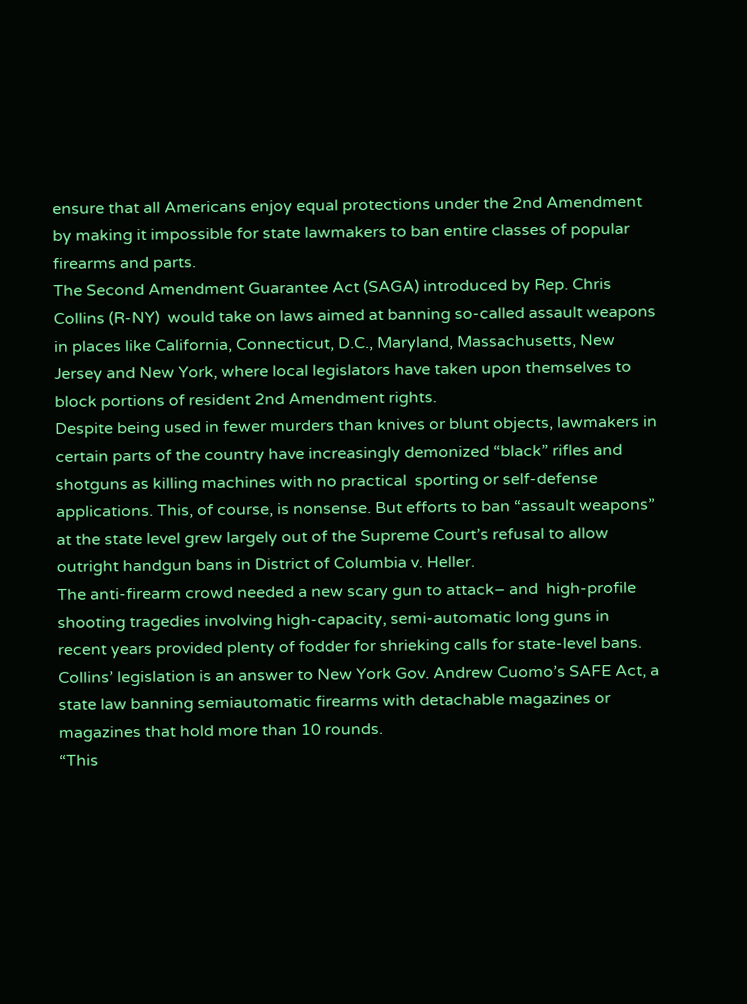ensure that all Americans enjoy equal protections under the 2nd Amendment by making it impossible for state lawmakers to ban entire classes of popular firearms and parts.
The Second Amendment Guarantee Act (SAGA) introduced by Rep. Chris Collins (R-NY)  would take on laws aimed at banning so-called assault weapons in places like California, Connecticut, D.C., Maryland, Massachusetts, New Jersey and New York, where local legislators have taken upon themselves to block portions of resident 2nd Amendment rights.
Despite being used in fewer murders than knives or blunt objects, lawmakers in certain parts of the country have increasingly demonized “black” rifles and shotguns as killing machines with no practical  sporting or self-defense applications. This, of course, is nonsense. But efforts to ban “assault weapons” at the state level grew largely out of the Supreme Court’s refusal to allow outright handgun bans in District of Columbia v. Heller.
The anti-firearm crowd needed a new scary gun to attack– and  high-profile shooting tragedies involving high-capacity, semi-automatic long guns in recent years provided plenty of fodder for shrieking calls for state-level bans.
Collins’ legislation is an answer to New York Gov. Andrew Cuomo’s SAFE Act, a state law banning semiautomatic firearms with detachable magazines or magazines that hold more than 10 rounds.
“This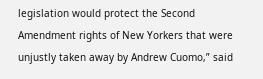legislation would protect the Second Amendment rights of New Yorkers that were unjustly taken away by Andrew Cuomo,” said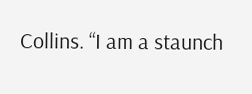Collins. “I am a staunch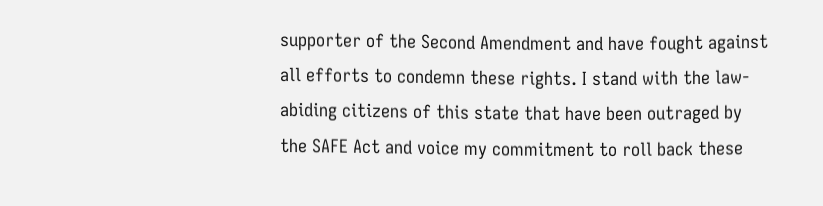supporter of the Second Amendment and have fought against all efforts to condemn these rights. I stand with the law-abiding citizens of this state that have been outraged by the SAFE Act and voice my commitment to roll back these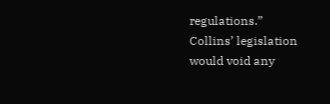regulations.”
Collins’ legislation would void any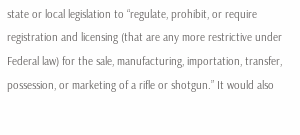state or local legislation to “regulate, prohibit, or require registration and licensing (that are any more restrictive under Federal law) for the sale, manufacturing, importation, transfer, possession, or marketing of a rifle or shotgun.” It would also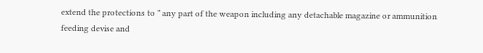extend the protections to ” any part of the weapon including any detachable magazine or ammunition feeding devise and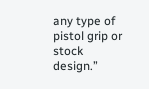any type of pistol grip or stock design.”